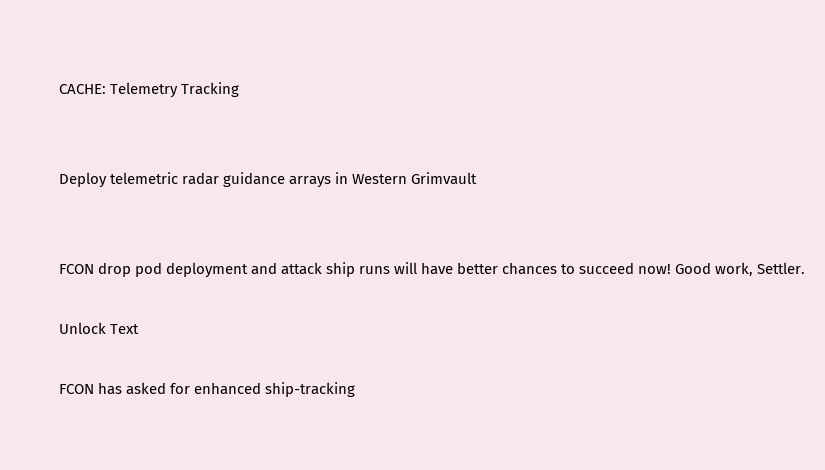CACHE: Telemetry Tracking


Deploy telemetric radar guidance arrays in Western Grimvault


FCON drop pod deployment and attack ship runs will have better chances to succeed now! Good work, Settler.

Unlock Text

FCON has asked for enhanced ship-tracking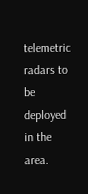telemetric radars to be deployed in the area.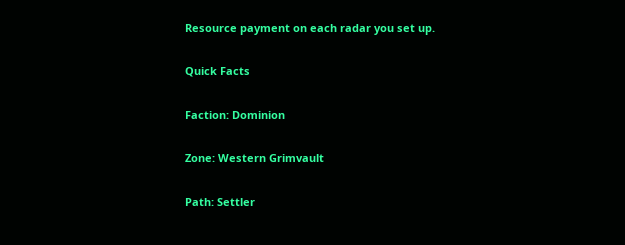Resource payment on each radar you set up.

Quick Facts

Faction: Dominion

Zone: Western Grimvault

Path: Settler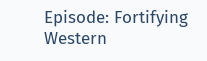Episode: Fortifying Western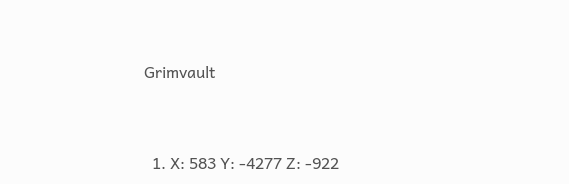Grimvault


  1. X: 583 Y: -4277 Z: -922